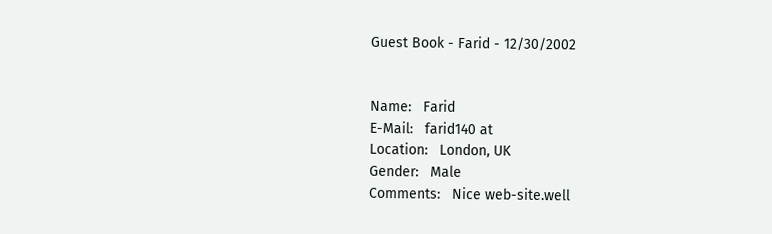Guest Book - Farid - 12/30/2002


Name:   Farid
E-Mail:   farid140 at
Location:   London, UK
Gender:   Male
Comments:   Nice web-site.well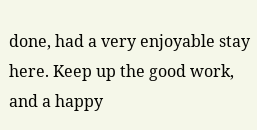done, had a very enjoyable stay here. Keep up the good work, and a happy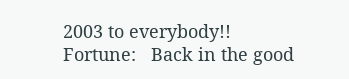2003 to everybody!!
Fortune:   Back in the good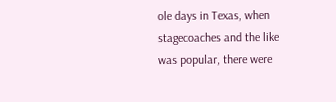ole days in Texas, when stagecoaches and the like was popular, there were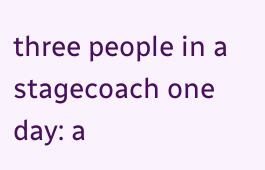three people in a stagecoach one day: a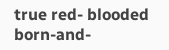true red- blooded born-and-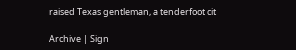raised Texas gentleman, a tenderfoot cit

Archive | Sign